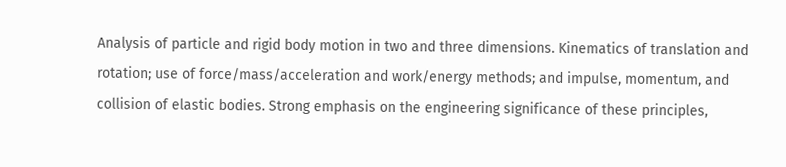Analysis of particle and rigid body motion in two and three dimensions. Kinematics of translation and rotation; use of force/mass/acceleration and work/energy methods; and impulse, momentum, and collision of elastic bodies. Strong emphasis on the engineering significance of these principles,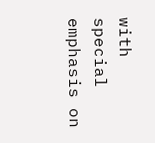with special emphasis on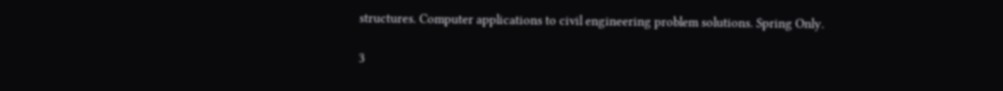structures. Computer applications to civil engineering problem solutions. Spring Only.

3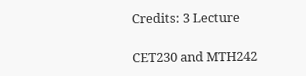Credits: 3 Lecture

CET230 and MTH242